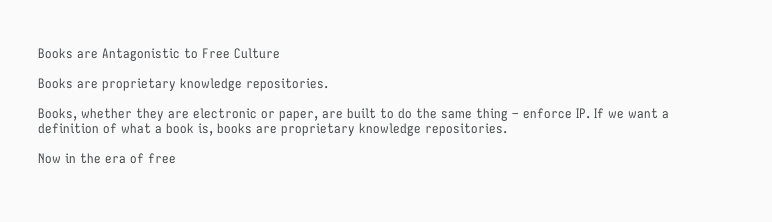Books are Antagonistic to Free Culture

Books are proprietary knowledge repositories.

Books, whether they are electronic or paper, are built to do the same thing – enforce IP. If we want a definition of what a book is, books are proprietary knowledge repositories.

Now in the era of free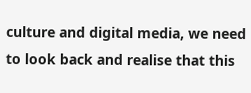culture and digital media, we need to look back and realise that this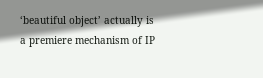‘beautiful object’ actually is a premiere mechanism of IP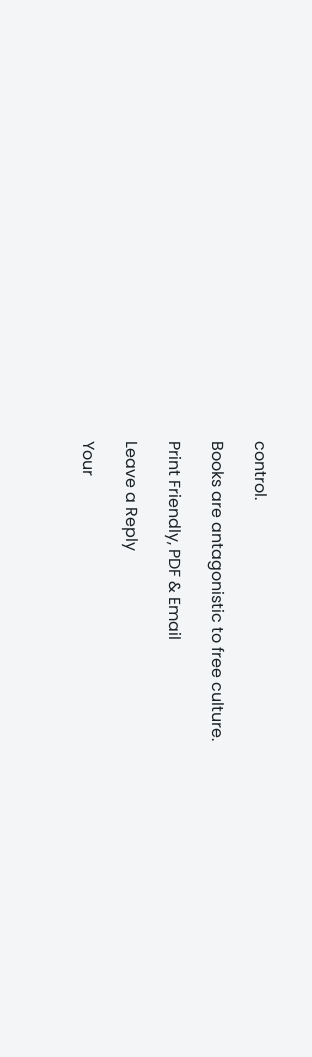control.

Books are antagonistic to free culture.

Print Friendly, PDF & Email

Leave a Reply

Your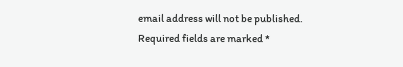email address will not be published. Required fields are marked *